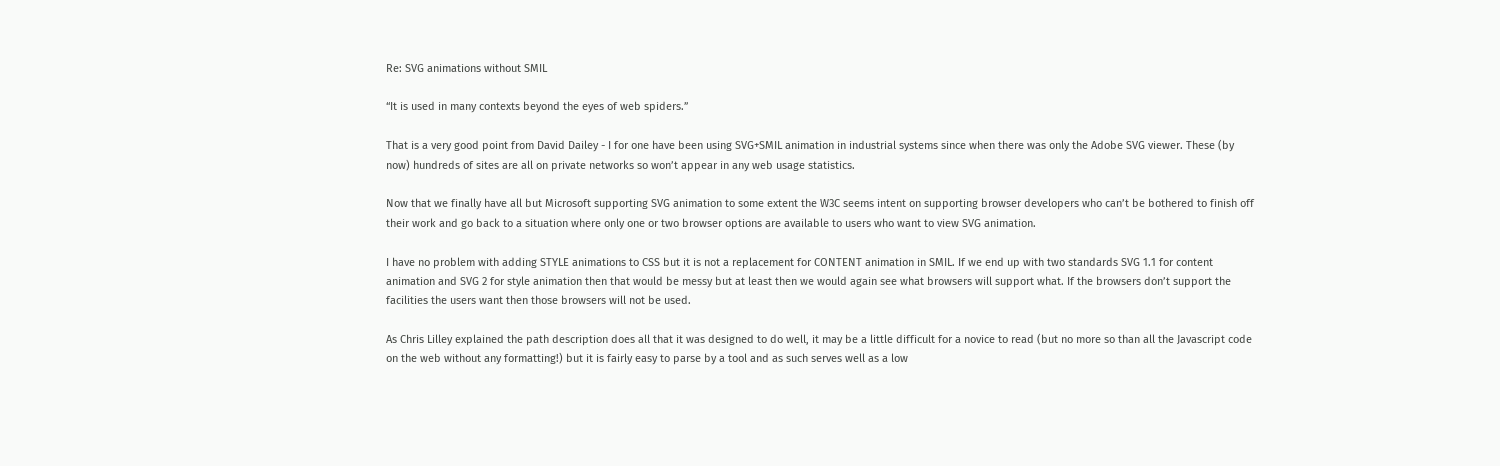Re: SVG animations without SMIL

“It is used in many contexts beyond the eyes of web spiders.”

That is a very good point from David Dailey - I for one have been using SVG+SMIL animation in industrial systems since when there was only the Adobe SVG viewer. These (by now) hundreds of sites are all on private networks so won’t appear in any web usage statistics.

Now that we finally have all but Microsoft supporting SVG animation to some extent the W3C seems intent on supporting browser developers who can’t be bothered to finish off their work and go back to a situation where only one or two browser options are available to users who want to view SVG animation.

I have no problem with adding STYLE animations to CSS but it is not a replacement for CONTENT animation in SMIL. If we end up with two standards SVG 1.1 for content animation and SVG 2 for style animation then that would be messy but at least then we would again see what browsers will support what. If the browsers don’t support the facilities the users want then those browsers will not be used.

As Chris Lilley explained the path description does all that it was designed to do well, it may be a little difficult for a novice to read (but no more so than all the Javascript code on the web without any formatting!) but it is fairly easy to parse by a tool and as such serves well as a low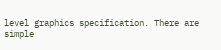level graphics specification. There are simple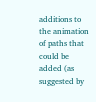additions to the animation of paths that could be added (as suggested by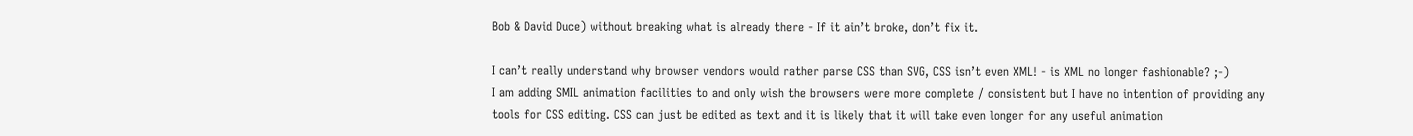Bob & David Duce) without breaking what is already there - If it ain’t broke, don’t fix it.

I can’t really understand why browser vendors would rather parse CSS than SVG, CSS isn’t even XML! - is XML no longer fashionable? ;-)
I am adding SMIL animation facilities to and only wish the browsers were more complete / consistent but I have no intention of providing any tools for CSS editing. CSS can just be edited as text and it is likely that it will take even longer for any useful animation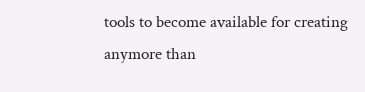tools to become available for creating anymore than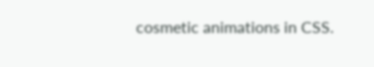cosmetic animations in CSS.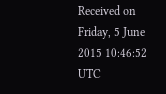Received on Friday, 5 June 2015 10:46:52 UTC